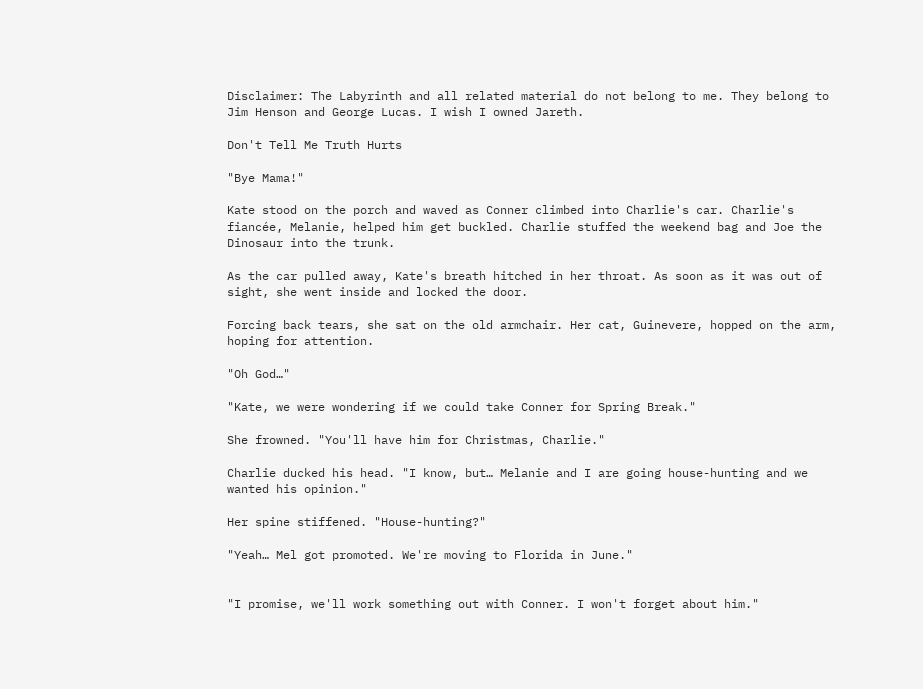Disclaimer: The Labyrinth and all related material do not belong to me. They belong to Jim Henson and George Lucas. I wish I owned Jareth.

Don't Tell Me Truth Hurts

"Bye Mama!"

Kate stood on the porch and waved as Conner climbed into Charlie's car. Charlie's fiancée, Melanie, helped him get buckled. Charlie stuffed the weekend bag and Joe the Dinosaur into the trunk.

As the car pulled away, Kate's breath hitched in her throat. As soon as it was out of sight, she went inside and locked the door.

Forcing back tears, she sat on the old armchair. Her cat, Guinevere, hopped on the arm, hoping for attention.

"Oh God…"

"Kate, we were wondering if we could take Conner for Spring Break."

She frowned. "You'll have him for Christmas, Charlie."

Charlie ducked his head. "I know, but… Melanie and I are going house-hunting and we wanted his opinion."

Her spine stiffened. "House-hunting?"

"Yeah… Mel got promoted. We're moving to Florida in June."


"I promise, we'll work something out with Conner. I won't forget about him."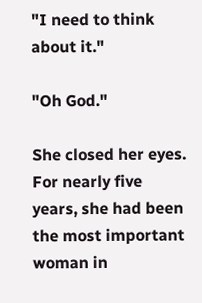"I need to think about it."

"Oh God."

She closed her eyes. For nearly five years, she had been the most important woman in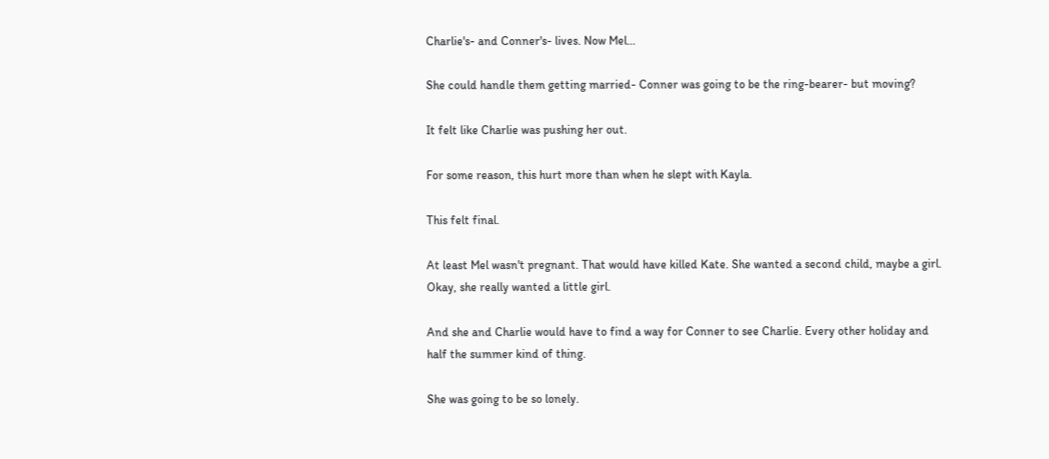Charlie's- and Conner's- lives. Now Mel…

She could handle them getting married- Conner was going to be the ring-bearer- but moving?

It felt like Charlie was pushing her out.

For some reason, this hurt more than when he slept with Kayla.

This felt final.

At least Mel wasn't pregnant. That would have killed Kate. She wanted a second child, maybe a girl. Okay, she really wanted a little girl.

And she and Charlie would have to find a way for Conner to see Charlie. Every other holiday and half the summer kind of thing.

She was going to be so lonely.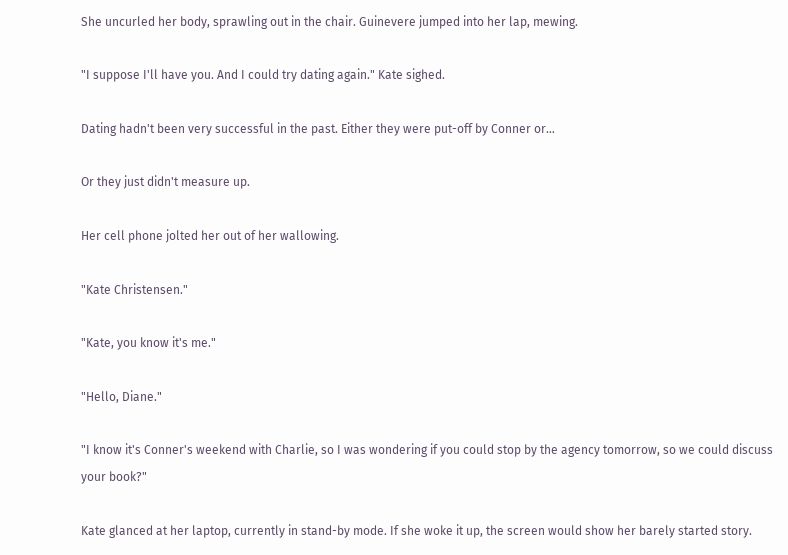She uncurled her body, sprawling out in the chair. Guinevere jumped into her lap, mewing.

"I suppose I'll have you. And I could try dating again." Kate sighed.

Dating hadn't been very successful in the past. Either they were put-off by Conner or…

Or they just didn't measure up.

Her cell phone jolted her out of her wallowing.

"Kate Christensen."

"Kate, you know it's me."

"Hello, Diane."

"I know it's Conner's weekend with Charlie, so I was wondering if you could stop by the agency tomorrow, so we could discuss your book?"

Kate glanced at her laptop, currently in stand-by mode. If she woke it up, the screen would show her barely started story.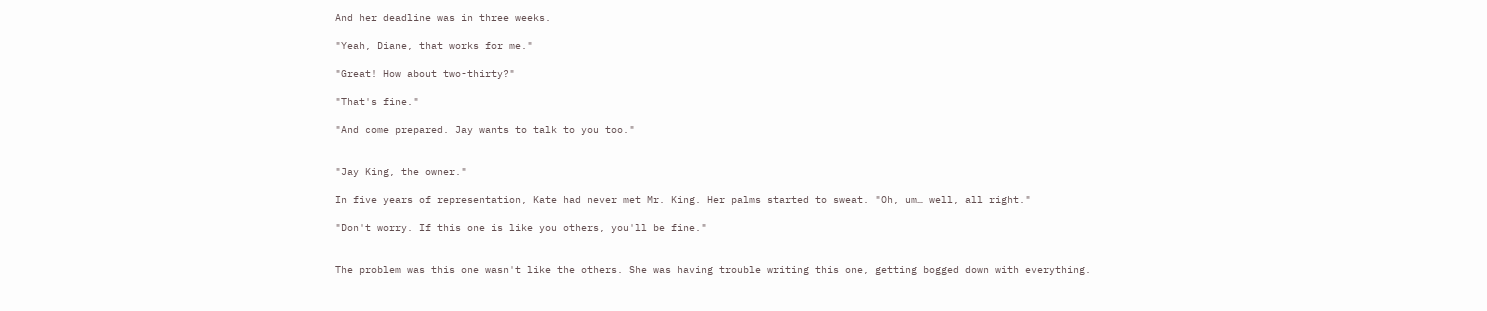And her deadline was in three weeks.

"Yeah, Diane, that works for me."

"Great! How about two-thirty?"

"That's fine."

"And come prepared. Jay wants to talk to you too."


"Jay King, the owner."

In five years of representation, Kate had never met Mr. King. Her palms started to sweat. "Oh, um… well, all right."

"Don't worry. If this one is like you others, you'll be fine."


The problem was this one wasn't like the others. She was having trouble writing this one, getting bogged down with everything.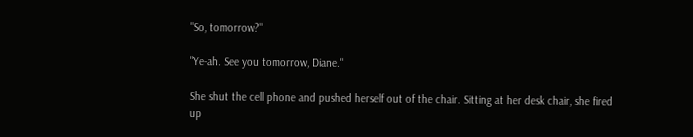"So, tomorrow?"

"Ye-ah. See you tomorrow, Diane."

She shut the cell phone and pushed herself out of the chair. Sitting at her desk chair, she fired up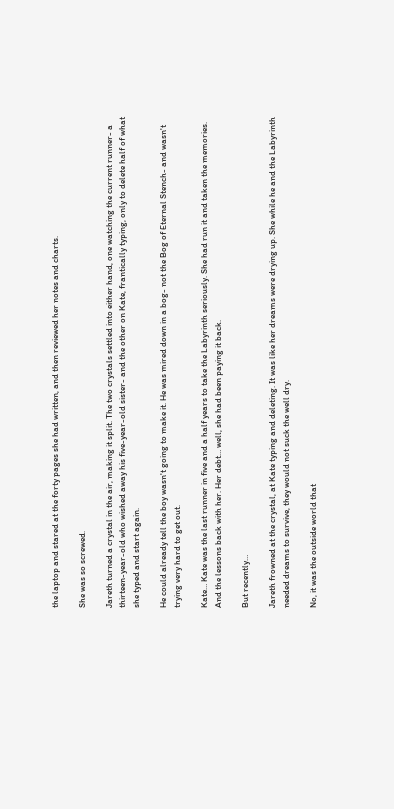the laptop and stared at the forty pages she had written, and then reviewed her notes and charts.

She was so screwed.

Jareth turned a crystal in the air, making it split. The two crystals settled into either hand, one watching the current runner- a thirteen-year-old who wished away his five-year-old sister- and the other on Kate, frantically typing, only to delete half of what she typed and start again.

He could already tell the boy wasn't going to make it. He was mired down in a bog- not the Bog of Eternal Stench- and wasn't trying very hard to get out.

Kate… Kate was the last runner in five and a half years to take the Labyrinth seriously. She had run it and taken the memories. And the lessons back with her. Her debt… well, she had been paying it back.

But recently…

Jareth frowned at the crystal, at Kate typing and deleting. It was like her dreams were drying up. She while he and the Labyrinth needed dreams to survive, they would not suck the well dry.

No, it was the outside world that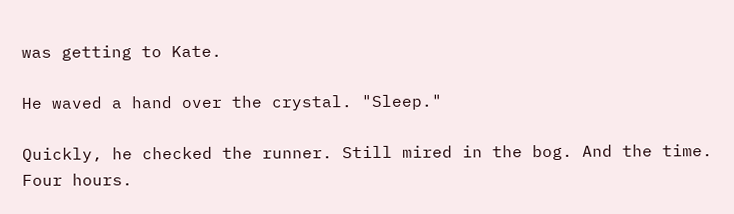was getting to Kate.

He waved a hand over the crystal. "Sleep."

Quickly, he checked the runner. Still mired in the bog. And the time. Four hours.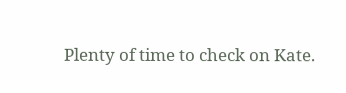Plenty of time to check on Kate.